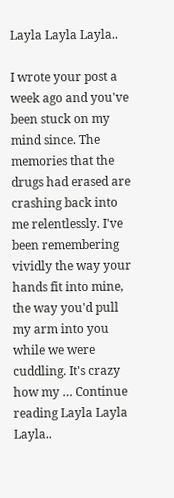Layla Layla Layla..

I wrote your post a week ago and you've been stuck on my mind since. The memories that the drugs had erased are crashing back into me relentlessly. I've been remembering vividly the way your hands fit into mine, the way you'd pull my arm into you while we were cuddling. It's crazy how my … Continue reading Layla Layla Layla..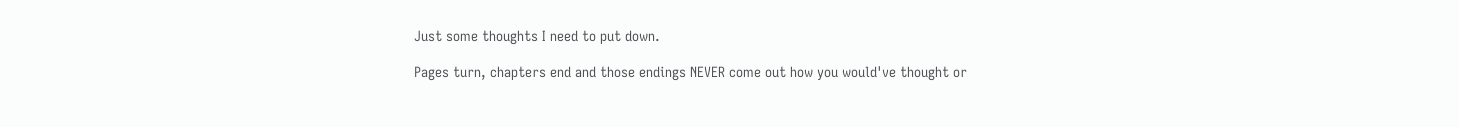Just some thoughts I need to put down.

Pages turn, chapters end and those endings NEVER come out how you would've thought or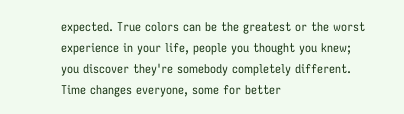expected. True colors can be the greatest or the worst experience in your life, people you thought you knew; you discover they're somebody completely different. Time changes everyone, some for better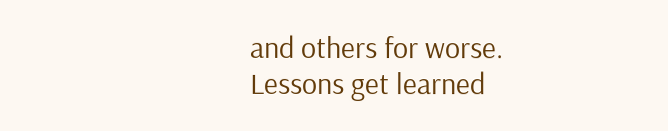and others for worse. Lessons get learned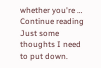whether you're … Continue reading Just some thoughts I need to put down.